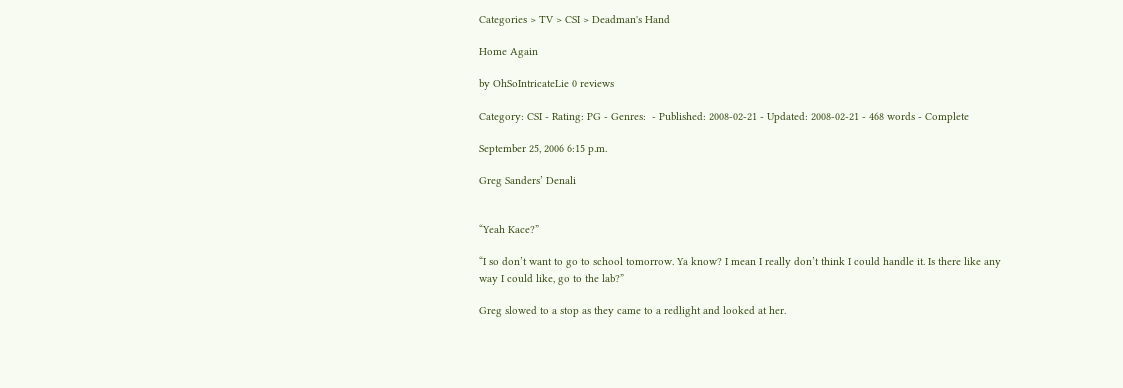Categories > TV > CSI > Deadman's Hand

Home Again

by OhSoIntricateLie 0 reviews

Category: CSI - Rating: PG - Genres:  - Published: 2008-02-21 - Updated: 2008-02-21 - 468 words - Complete

September 25, 2006 6:15 p.m.

Greg Sanders’ Denali


“Yeah Kace?”

“I so don’t want to go to school tomorrow. Ya know? I mean I really don’t think I could handle it. Is there like any way I could like, go to the lab?”

Greg slowed to a stop as they came to a redlight and looked at her.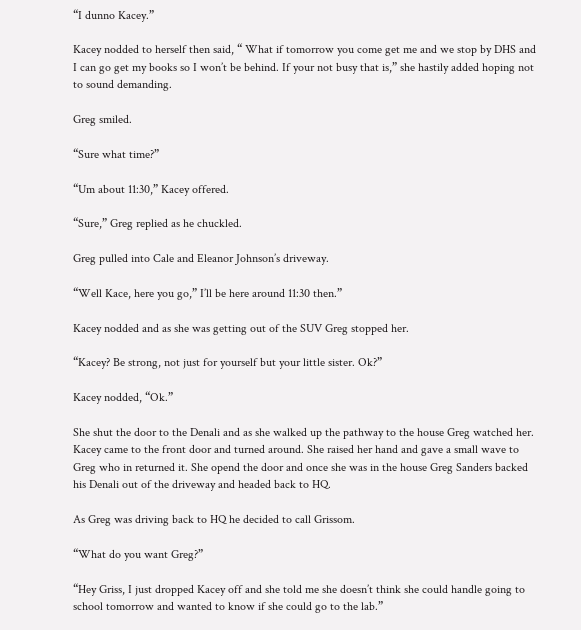“I dunno Kacey.”

Kacey nodded to herself then said, “ What if tomorrow you come get me and we stop by DHS and I can go get my books so I won’t be behind. If your not busy that is,” she hastily added hoping not to sound demanding.

Greg smiled.

“Sure what time?”

“Um about 11:30,” Kacey offered.

“Sure,” Greg replied as he chuckled.

Greg pulled into Cale and Eleanor Johnson’s driveway.

“Well Kace, here you go,” I’ll be here around 11:30 then.”

Kacey nodded and as she was getting out of the SUV Greg stopped her.

“Kacey? Be strong, not just for yourself but your little sister. Ok?”

Kacey nodded, “Ok.”

She shut the door to the Denali and as she walked up the pathway to the house Greg watched her. Kacey came to the front door and turned around. She raised her hand and gave a small wave to Greg who in returned it. She opend the door and once she was in the house Greg Sanders backed his Denali out of the driveway and headed back to HQ.

As Greg was driving back to HQ he decided to call Grissom.

“What do you want Greg?”

“Hey Griss, I just dropped Kacey off and she told me she doesn’t think she could handle going to school tomorrow and wanted to know if she could go to the lab.”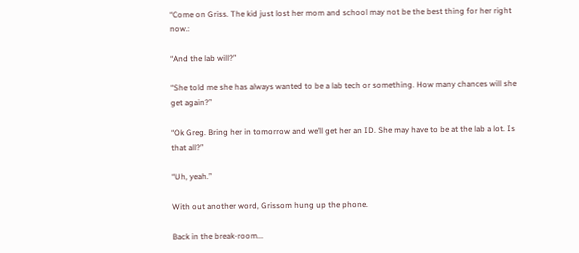“Come on Griss. The kid just lost her mom and school may not be the best thing for her right now.:

“And the lab will?”

“She told me she has always wanted to be a lab tech or something. How many chances will she get again?”

“Ok Greg. Bring her in tomorrow and we’ll get her an ID. She may have to be at the lab a lot. Is that all?”

“Uh, yeah.”

With out another word, Grissom hung up the phone.

Back in the break-room...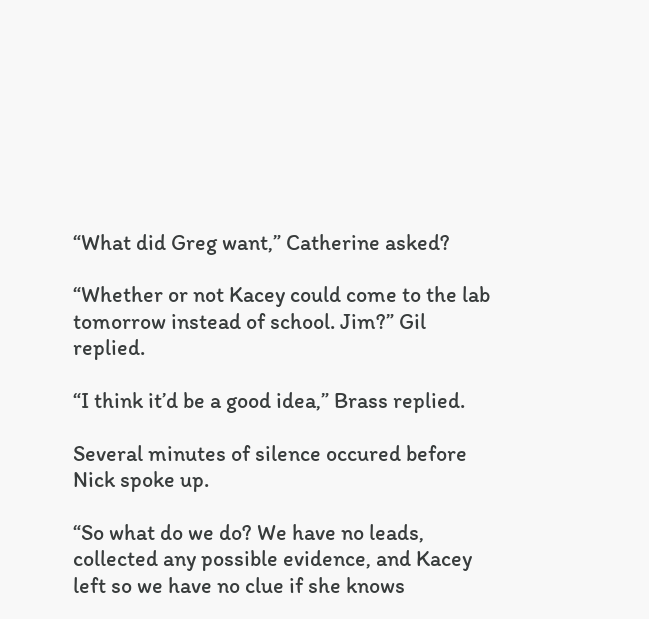“What did Greg want,” Catherine asked?

“Whether or not Kacey could come to the lab tomorrow instead of school. Jim?” Gil replied.

“I think it’d be a good idea,” Brass replied.

Several minutes of silence occured before Nick spoke up.

“So what do we do? We have no leads, collected any possible evidence, and Kacey left so we have no clue if she knows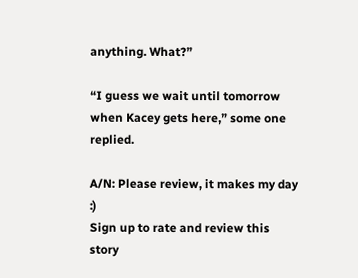anything. What?”

“I guess we wait until tomorrow when Kacey gets here,” some one replied.

A/N: Please review, it makes my day :)
Sign up to rate and review this story